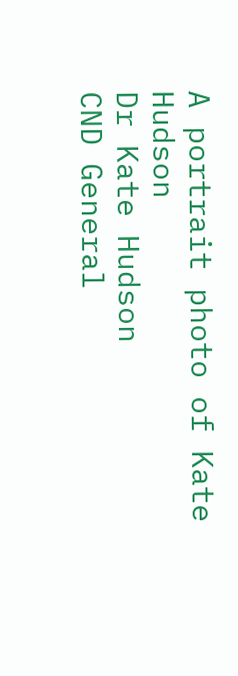A portrait photo of Kate Hudson
Dr Kate Hudson
CND General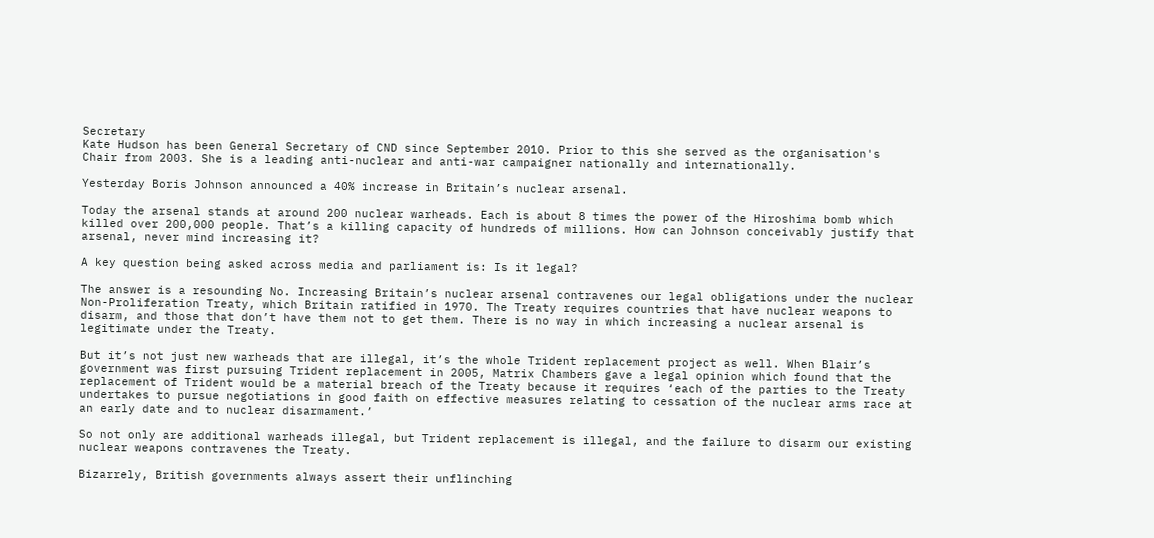Secretary
Kate Hudson has been General Secretary of CND since September 2010. Prior to this she served as the organisation's Chair from 2003. She is a leading anti-nuclear and anti-war campaigner nationally and internationally.

Yesterday Boris Johnson announced a 40% increase in Britain’s nuclear arsenal.

Today the arsenal stands at around 200 nuclear warheads. Each is about 8 times the power of the Hiroshima bomb which killed over 200,000 people. That’s a killing capacity of hundreds of millions. How can Johnson conceivably justify that arsenal, never mind increasing it?

A key question being asked across media and parliament is: Is it legal?

The answer is a resounding No. Increasing Britain’s nuclear arsenal contravenes our legal obligations under the nuclear Non-Proliferation Treaty, which Britain ratified in 1970. The Treaty requires countries that have nuclear weapons to disarm, and those that don’t have them not to get them. There is no way in which increasing a nuclear arsenal is legitimate under the Treaty.

But it’s not just new warheads that are illegal, it’s the whole Trident replacement project as well. When Blair’s government was first pursuing Trident replacement in 2005, Matrix Chambers gave a legal opinion which found that the replacement of Trident would be a material breach of the Treaty because it requires ‘each of the parties to the Treaty undertakes to pursue negotiations in good faith on effective measures relating to cessation of the nuclear arms race at an early date and to nuclear disarmament.’

So not only are additional warheads illegal, but Trident replacement is illegal, and the failure to disarm our existing nuclear weapons contravenes the Treaty.

Bizarrely, British governments always assert their unflinching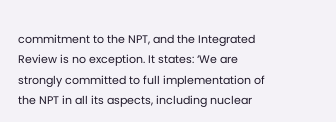commitment to the NPT, and the Integrated Review is no exception. It states: ‘We are strongly committed to full implementation of the NPT in all its aspects, including nuclear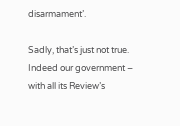disarmament’.

Sadly, that’s just not true. Indeed our government – with all its Review’s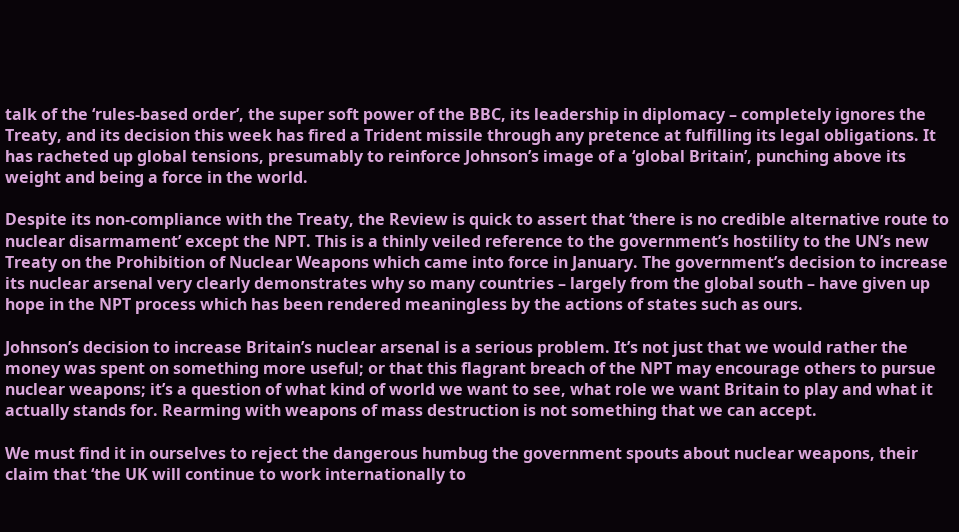talk of the ‘rules-based order’, the super soft power of the BBC, its leadership in diplomacy – completely ignores the Treaty, and its decision this week has fired a Trident missile through any pretence at fulfilling its legal obligations. It has racheted up global tensions, presumably to reinforce Johnson’s image of a ‘global Britain’, punching above its weight and being a force in the world.

Despite its non-compliance with the Treaty, the Review is quick to assert that ‘there is no credible alternative route to nuclear disarmament’ except the NPT. This is a thinly veiled reference to the government’s hostility to the UN’s new Treaty on the Prohibition of Nuclear Weapons which came into force in January. The government’s decision to increase its nuclear arsenal very clearly demonstrates why so many countries – largely from the global south – have given up hope in the NPT process which has been rendered meaningless by the actions of states such as ours.

Johnson’s decision to increase Britain’s nuclear arsenal is a serious problem. It’s not just that we would rather the money was spent on something more useful; or that this flagrant breach of the NPT may encourage others to pursue nuclear weapons; it’s a question of what kind of world we want to see, what role we want Britain to play and what it actually stands for. Rearming with weapons of mass destruction is not something that we can accept.

We must find it in ourselves to reject the dangerous humbug the government spouts about nuclear weapons, their claim that ‘the UK will continue to work internationally to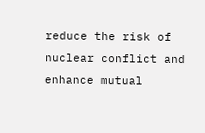reduce the risk of nuclear conflict and enhance mutual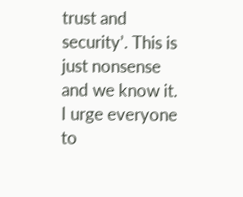trust and security’. This is just nonsense and we know it. I urge everyone to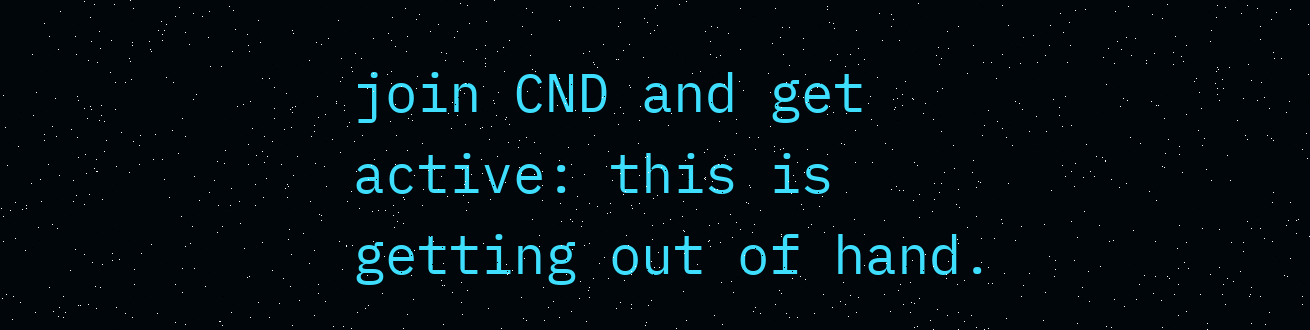join CND and get active: this is getting out of hand.